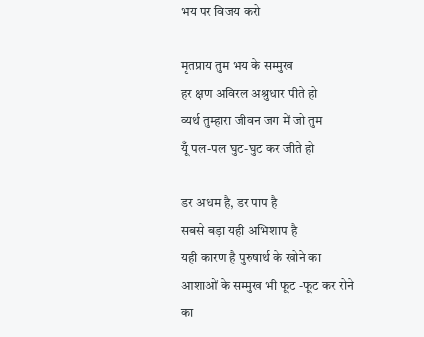भय पर विजय करो

मृतप्राय तुम भय के सम्मुख
हर क्षण अविरल अश्रुधार पीते हो
व्यर्थ तुम्हारा जीवन जग में जो तुम
यूँ पल-पल घुट-घुट कर जीते हो

डर अधम है, डर पाप है
सबसे बड़ा यही अभिशाप है
यही कारण है पुरुषार्थ के खोने का
आशाओं के सम्मुख भी फूट -फूट कर रोने का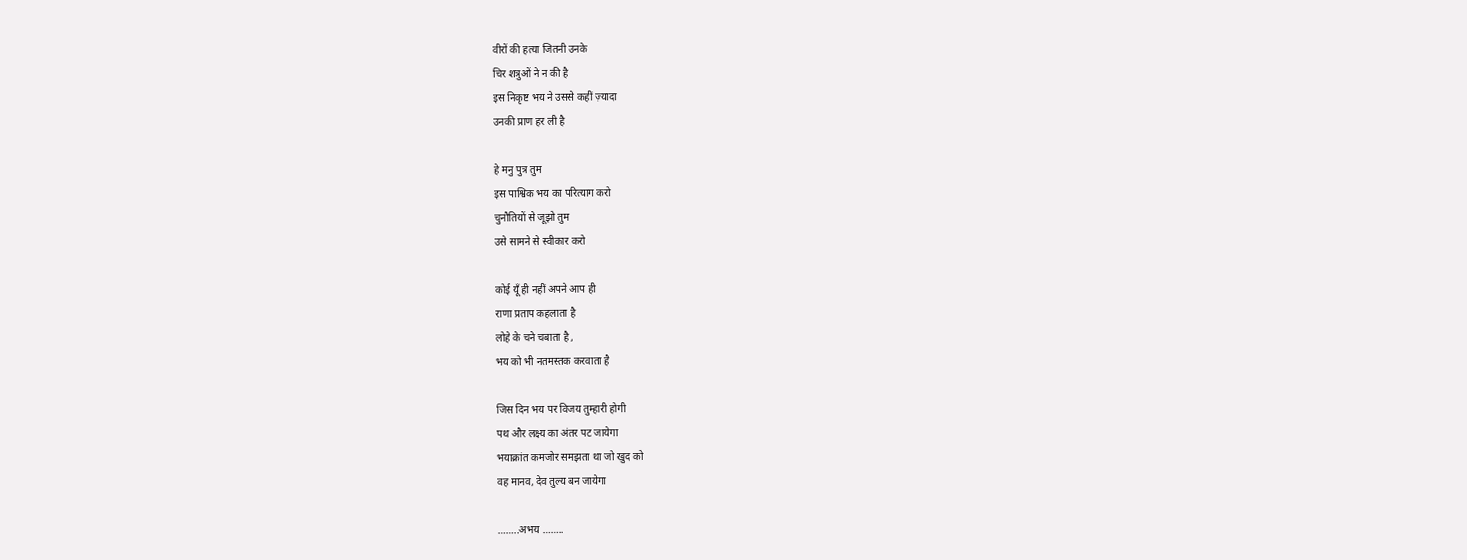वीरों की हत्या जितनी उनके
चिर शत्रुओं ने न की है
इस निकृष्ट भय ने उससे कहीं ज़्यादा
उनकी प्राण हर ली है

हे मनु पुत्र तुम
इस पाश्विक भय का परित्याग करो
चुनौतियों से जूझो तुम
उसे सामने से स्वीकार करो

कोई यूँ ही नहीं अपने आप ही
राणा प्रताप कहलाता है
लोहे के चने चबाता है ,
भय को भी नतमस्तक करवाता है

जिस दिन भय पर विजय तुम्हारी होगी
पथ और लक्ष्य का अंतर पट जायेगा
भयाक्रांत कमजोर समझता था जो खुद को
वह मानव, देव तुल्य बन जायेगा

……..अभय ……..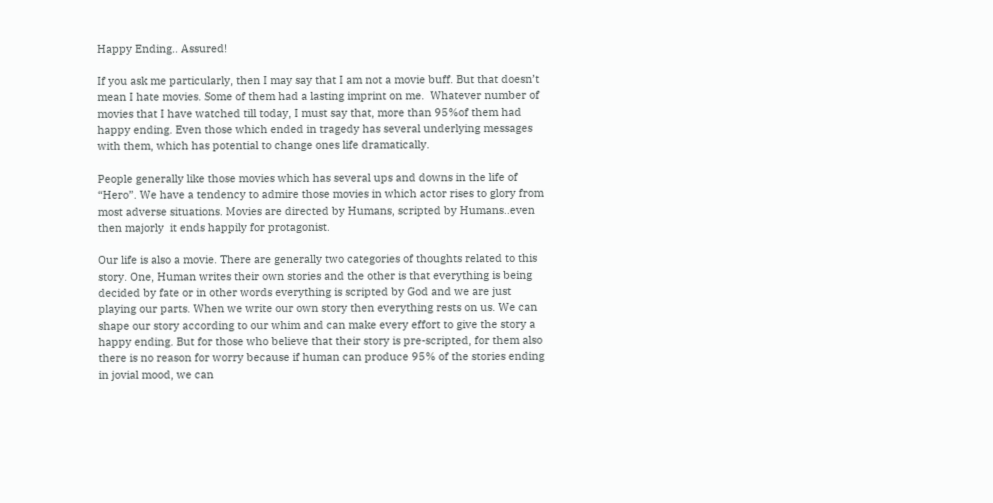Happy Ending.. Assured!

If you ask me particularly, then I may say that I am not a movie buff. But that doesn’t mean I hate movies. Some of them had a lasting imprint on me.  Whatever number of movies that I have watched till today, I must say that, more than 95%of them had happy ending. Even those which ended in tragedy has several underlying messages with them, which has potential to change ones life dramatically.

People generally like those movies which has several ups and downs in the life of “Hero”. We have a tendency to admire those movies in which actor rises to glory from most adverse situations. Movies are directed by Humans, scripted by Humans..even then majorly  it ends happily for protagonist.

Our life is also a movie. There are generally two categories of thoughts related to this story. One, Human writes their own stories and the other is that everything is being decided by fate or in other words everything is scripted by God and we are just playing our parts. When we write our own story then everything rests on us. We can shape our story according to our whim and can make every effort to give the story a happy ending. But for those who believe that their story is pre-scripted, for them also there is no reason for worry because if human can produce 95% of the stories ending in jovial mood, we can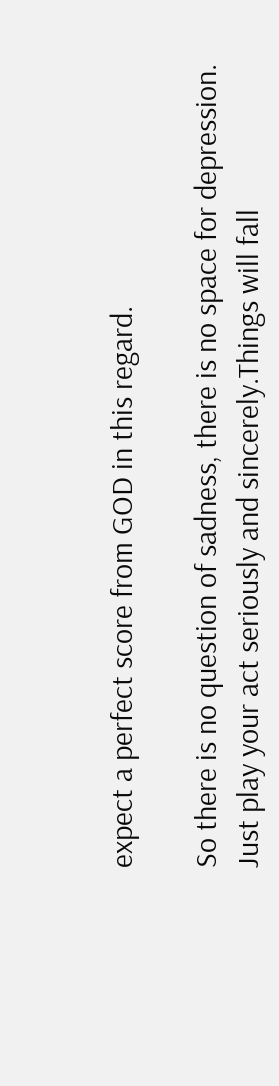expect a perfect score from GOD in this regard.

So there is no question of sadness, there is no space for depression. Just play your act seriously and sincerely.Things will fall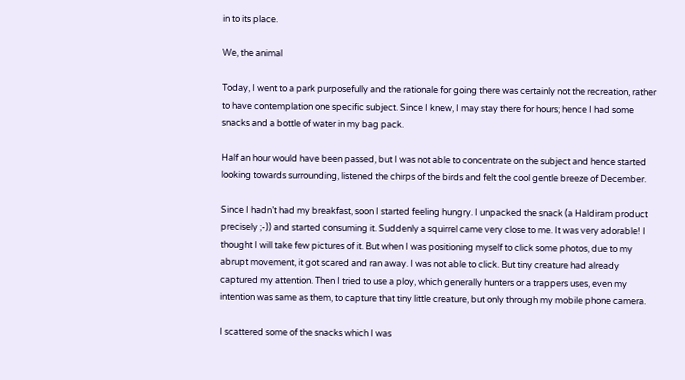in to its place.

We, the animal

Today, I went to a park purposefully and the rationale for going there was certainly not the recreation, rather to have contemplation one specific subject. Since I knew, I may stay there for hours; hence I had some snacks and a bottle of water in my bag pack.

Half an hour would have been passed, but I was not able to concentrate on the subject and hence started looking towards surrounding, listened the chirps of the birds and felt the cool gentle breeze of December.

Since I hadn’t had my breakfast, soon I started feeling hungry. I unpacked the snack (a Haldiram product precisely ;-)) and started consuming it. Suddenly a squirrel came very close to me. It was very adorable! I thought I will take few pictures of it. But when I was positioning myself to click some photos, due to my abrupt movement, it got scared and ran away. I was not able to click. But tiny creature had already captured my attention. Then I tried to use a ploy, which generally hunters or a trappers uses, even my intention was same as them, to capture that tiny little creature, but only through my mobile phone camera.

I scattered some of the snacks which I was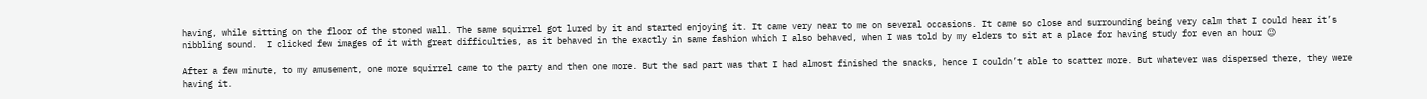having, while sitting on the floor of the stoned wall. The same squirrel got lured by it and started enjoying it. It came very near to me on several occasions. It came so close and surrounding being very calm that I could hear it’s nibbling sound.  I clicked few images of it with great difficulties, as it behaved in the exactly in same fashion which I also behaved, when I was told by my elders to sit at a place for having study for even an hour 😉

After a few minute, to my amusement, one more squirrel came to the party and then one more. But the sad part was that I had almost finished the snacks, hence I couldn’t able to scatter more. But whatever was dispersed there, they were having it.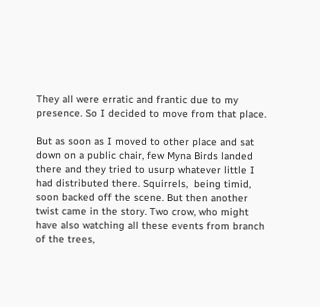They all were erratic and frantic due to my presence. So I decided to move from that place.

But as soon as I moved to other place and sat down on a public chair, few Myna Birds landed there and they tried to usurp whatever little I had distributed there. Squirrels,  being timid, soon backed off the scene. But then another twist came in the story. Two crow, who might have also watching all these events from branch of the trees,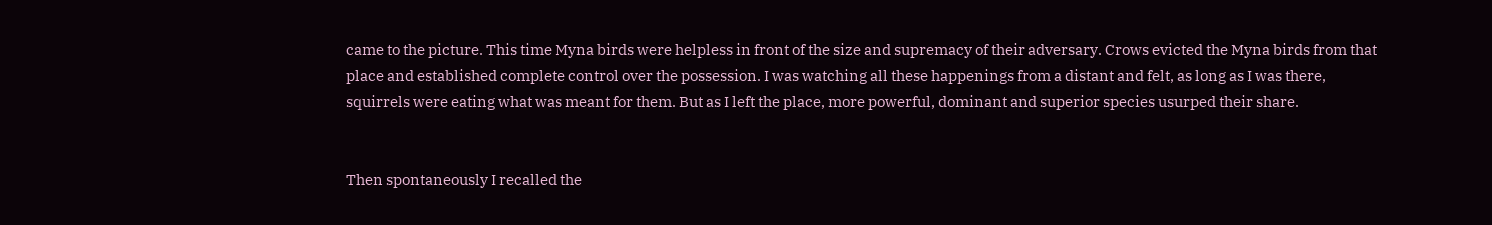came to the picture. This time Myna birds were helpless in front of the size and supremacy of their adversary. Crows evicted the Myna birds from that place and established complete control over the possession. I was watching all these happenings from a distant and felt, as long as I was there, squirrels were eating what was meant for them. But as I left the place, more powerful, dominant and superior species usurped their share.


Then spontaneously I recalled the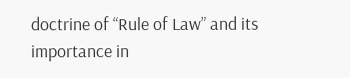doctrine of “Rule of Law” and its importance in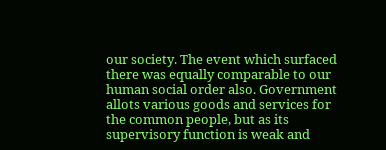our society. The event which surfaced there was equally comparable to our human social order also. Government allots various goods and services for the common people, but as its supervisory function is weak and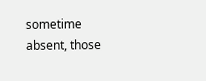sometime absent, those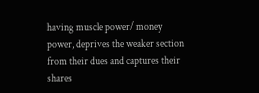having muscle power/ money power, deprives the weaker section from their dues and captures their shares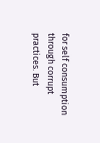for self consumption through corrupt practices. But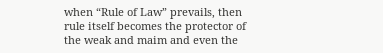when “Rule of Law” prevails, then rule itself becomes the protector of the weak and maim and even the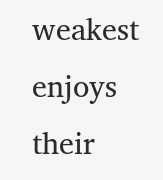weakest enjoys their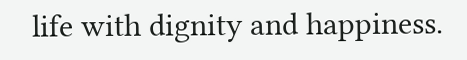life with dignity and happiness.